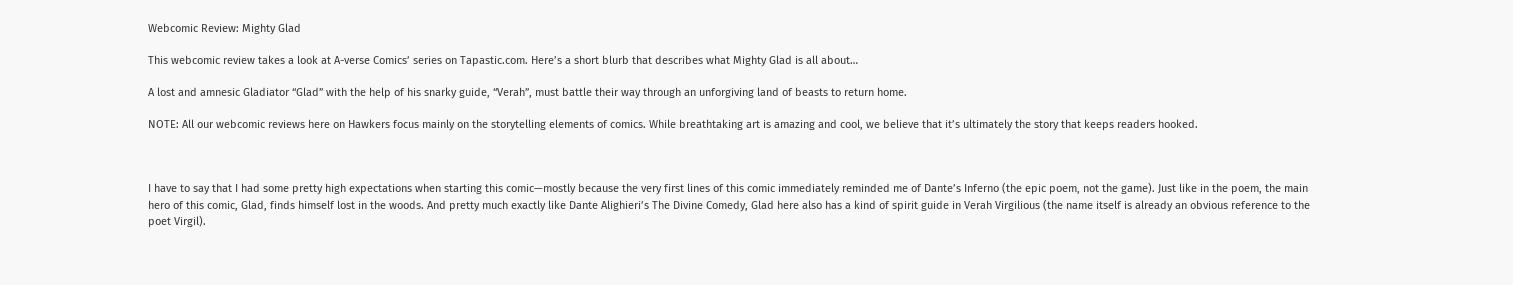Webcomic Review: Mighty Glad

This webcomic review takes a look at A-verse Comics’ series on Tapastic.com. Here’s a short blurb that describes what Mighty Glad is all about…

A lost and amnesic Gladiator “Glad” with the help of his snarky guide, “Verah”, must battle their way through an unforgiving land of beasts to return home.

NOTE: All our webcomic reviews here on Hawkers focus mainly on the storytelling elements of comics. While breathtaking art is amazing and cool, we believe that it’s ultimately the story that keeps readers hooked.



I have to say that I had some pretty high expectations when starting this comic—mostly because the very first lines of this comic immediately reminded me of Dante’s Inferno (the epic poem, not the game). Just like in the poem, the main hero of this comic, Glad, finds himself lost in the woods. And pretty much exactly like Dante Alighieri’s The Divine Comedy, Glad here also has a kind of spirit guide in Verah Virgilious (the name itself is already an obvious reference to the poet Virgil).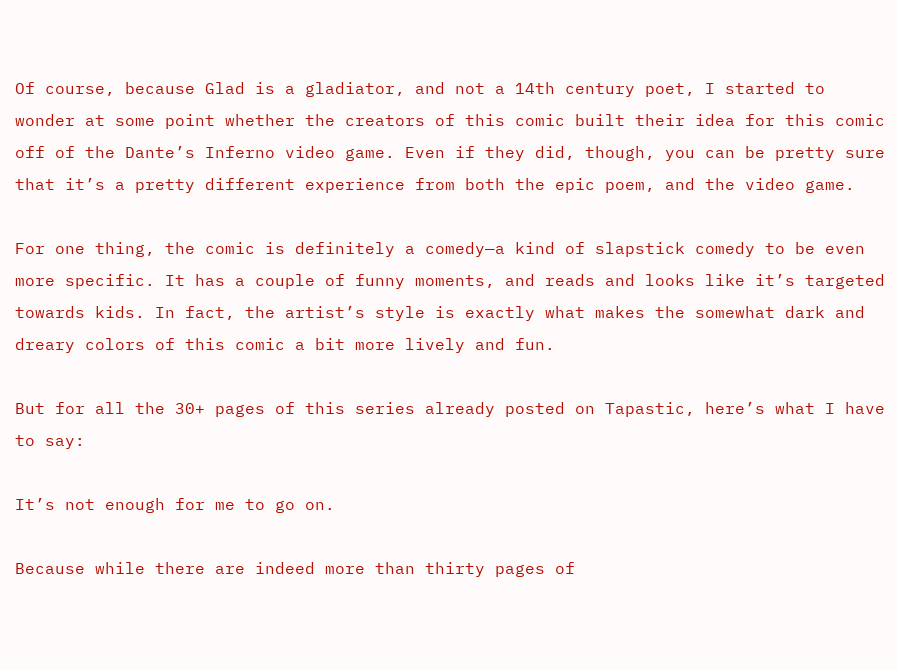Of course, because Glad is a gladiator, and not a 14th century poet, I started to wonder at some point whether the creators of this comic built their idea for this comic off of the Dante’s Inferno video game. Even if they did, though, you can be pretty sure that it’s a pretty different experience from both the epic poem, and the video game.

For one thing, the comic is definitely a comedy—a kind of slapstick comedy to be even more specific. It has a couple of funny moments, and reads and looks like it’s targeted towards kids. In fact, the artist’s style is exactly what makes the somewhat dark and dreary colors of this comic a bit more lively and fun.

But for all the 30+ pages of this series already posted on Tapastic, here’s what I have to say:

It’s not enough for me to go on.

Because while there are indeed more than thirty pages of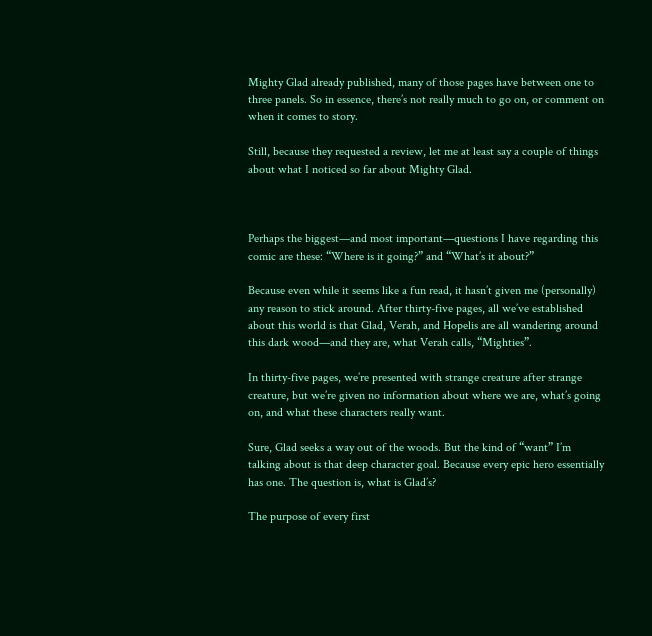Mighty Glad already published, many of those pages have between one to three panels. So in essence, there’s not really much to go on, or comment on when it comes to story.

Still, because they requested a review, let me at least say a couple of things about what I noticed so far about Mighty Glad.



Perhaps the biggest—and most important—questions I have regarding this comic are these: “Where is it going?” and “What’s it about?”

Because even while it seems like a fun read, it hasn’t given me (personally) any reason to stick around. After thirty-five pages, all we’ve established about this world is that Glad, Verah, and Hopelis are all wandering around this dark wood—and they are, what Verah calls, “Mighties”.

In thirty-five pages, we’re presented with strange creature after strange creature, but we’re given no information about where we are, what’s going on, and what these characters really want.

Sure, Glad seeks a way out of the woods. But the kind of “want” I’m talking about is that deep character goal. Because every epic hero essentially has one. The question is, what is Glad’s?

The purpose of every first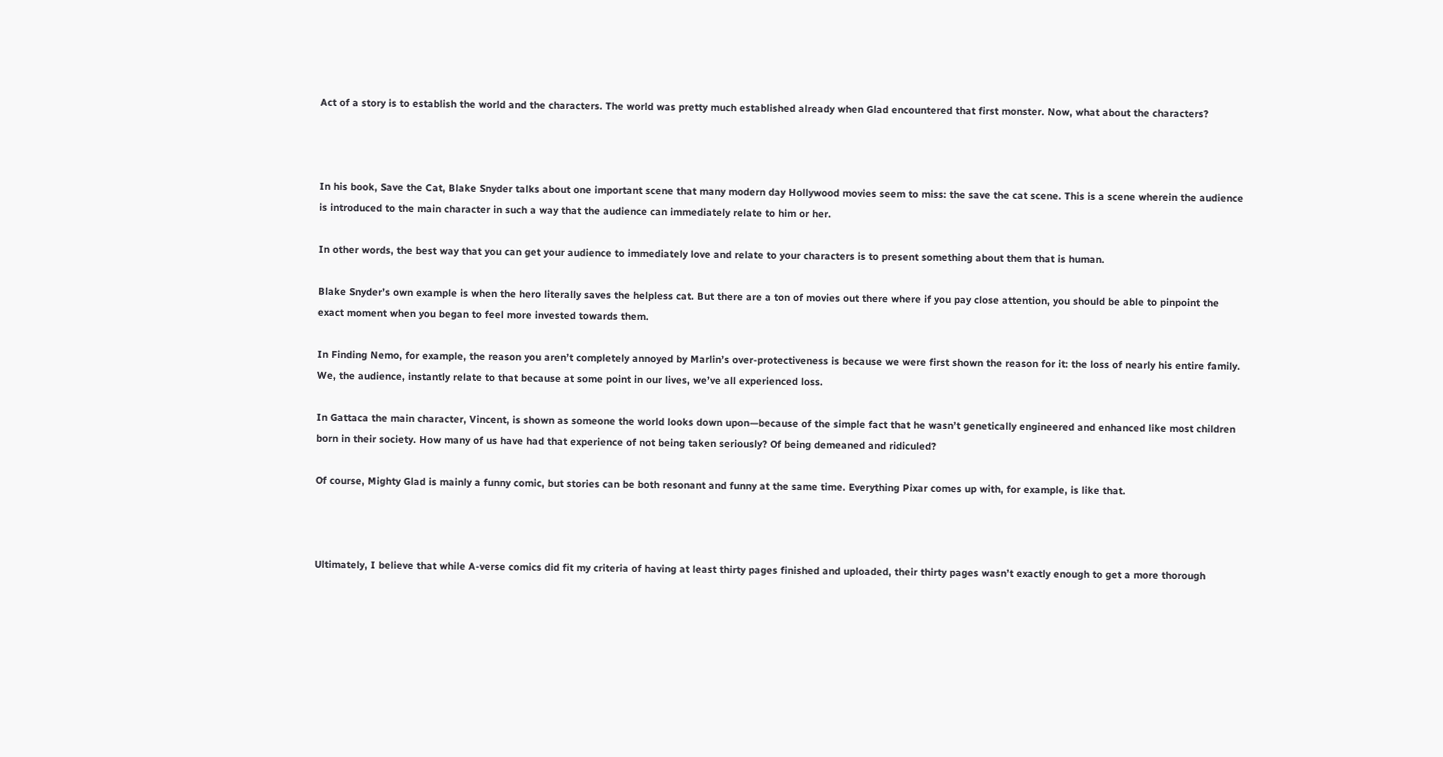Act of a story is to establish the world and the characters. The world was pretty much established already when Glad encountered that first monster. Now, what about the characters?



In his book, Save the Cat, Blake Snyder talks about one important scene that many modern day Hollywood movies seem to miss: the save the cat scene. This is a scene wherein the audience is introduced to the main character in such a way that the audience can immediately relate to him or her.

In other words, the best way that you can get your audience to immediately love and relate to your characters is to present something about them that is human.

Blake Snyder’s own example is when the hero literally saves the helpless cat. But there are a ton of movies out there where if you pay close attention, you should be able to pinpoint the exact moment when you began to feel more invested towards them.

In Finding Nemo, for example, the reason you aren’t completely annoyed by Marlin’s over-protectiveness is because we were first shown the reason for it: the loss of nearly his entire family. We, the audience, instantly relate to that because at some point in our lives, we’ve all experienced loss.

In Gattaca the main character, Vincent, is shown as someone the world looks down upon—because of the simple fact that he wasn’t genetically engineered and enhanced like most children born in their society. How many of us have had that experience of not being taken seriously? Of being demeaned and ridiculed?

Of course, Mighty Glad is mainly a funny comic, but stories can be both resonant and funny at the same time. Everything Pixar comes up with, for example, is like that.



Ultimately, I believe that while A-verse comics did fit my criteria of having at least thirty pages finished and uploaded, their thirty pages wasn’t exactly enough to get a more thorough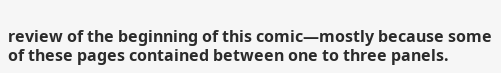review of the beginning of this comic—mostly because some of these pages contained between one to three panels.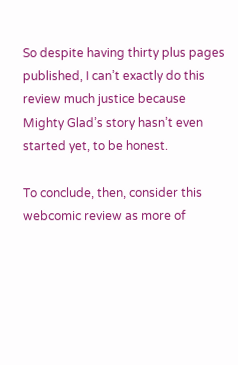So despite having thirty plus pages published, I can’t exactly do this review much justice because Mighty Glad’s story hasn’t even started yet, to be honest.

To conclude, then, consider this webcomic review as more of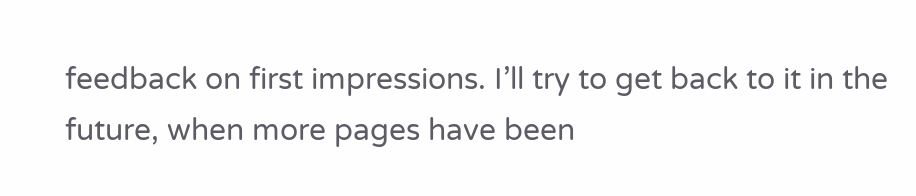feedback on first impressions. I’ll try to get back to it in the future, when more pages have been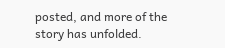posted, and more of the story has unfolded.